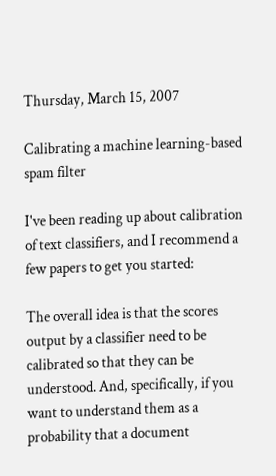Thursday, March 15, 2007

Calibrating a machine learning-based spam filter

I've been reading up about calibration of text classifiers, and I recommend a few papers to get you started:

The overall idea is that the scores output by a classifier need to be calibrated so that they can be understood. And, specifically, if you want to understand them as a probability that a document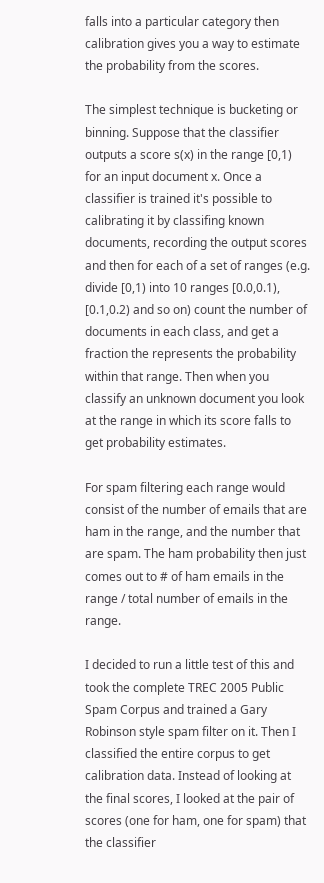falls into a particular category then calibration gives you a way to estimate the probability from the scores.

The simplest technique is bucketing or binning. Suppose that the classifier outputs a score s(x) in the range [0,1) for an input document x. Once a classifier is trained it's possible to calibrating it by classifing known documents, recording the output scores and then for each of a set of ranges (e.g. divide [0,1) into 10 ranges [0.0,0.1), [0.1,0.2) and so on) count the number of documents in each class, and get a fraction the represents the probability within that range. Then when you classify an unknown document you look at the range in which its score falls to get probability estimates.

For spam filtering each range would consist of the number of emails that are ham in the range, and the number that are spam. The ham probability then just comes out to # of ham emails in the range / total number of emails in the range.

I decided to run a little test of this and took the complete TREC 2005 Public Spam Corpus and trained a Gary Robinson style spam filter on it. Then I classified the entire corpus to get calibration data. Instead of looking at the final scores, I looked at the pair of scores (one for ham, one for spam) that the classifier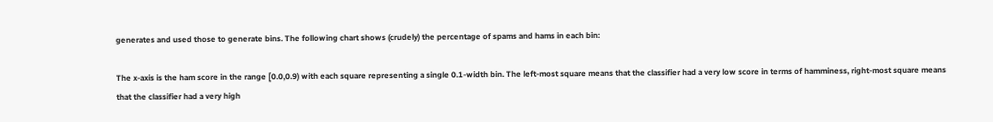generates and used those to generate bins. The following chart shows (crudely) the percentage of spams and hams in each bin:

The x-axis is the ham score in the range [0.0,0.9) with each square representing a single 0.1-width bin. The left-most square means that the classifier had a very low score in terms of hamminess, right-most square means that the classifier had a very high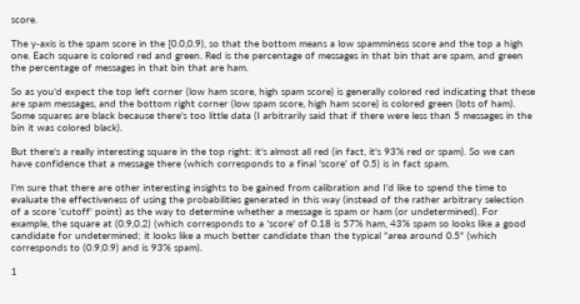score.

The y-axis is the spam score in the [0.0,0.9), so that the bottom means a low spamminess score and the top a high one. Each square is colored red and green. Red is the percentage of messages in that bin that are spam, and green the percentage of messages in that bin that are ham.

So as you'd expect the top left corner (low ham score, high spam score) is generally colored red indicating that these are spam messages, and the bottom right corner (low spam score, high ham score) is colored green (lots of ham). Some squares are black because there's too little data (I arbitrarily said that if there were less than 5 messages in the bin it was colored black).

But there's a really interesting square in the top right: it's almost all red (in fact, it's 93% red or spam). So we can have confidence that a message there (which corresponds to a final 'score' of 0.5) is in fact spam.

I'm sure that there are other interesting insights to be gained from calibration and I'd like to spend the time to evaluate the effectiveness of using the probabilities generated in this way (instead of the rather arbitrary selection of a score 'cutoff' point) as the way to determine whether a message is spam or ham (or undetermined). For example, the square at (0.9,0.2) (which corresponds to a 'score' of 0.18 is 57% ham, 43% spam so looks like a good candidate for undetermined; it looks like a much better candidate than the typical "area around 0.5" (which corresponds to (0.9,0.9) and is 93% spam).

1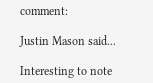comment:

Justin Mason said...

Interesting to note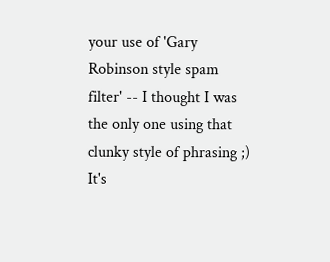your use of 'Gary Robinson style spam filter' -- I thought I was the only one using that clunky style of phrasing ;) It's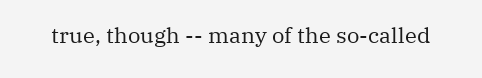true, though -- many of the so-called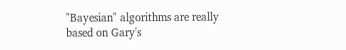"Bayesian" algorithms are really based on Gary's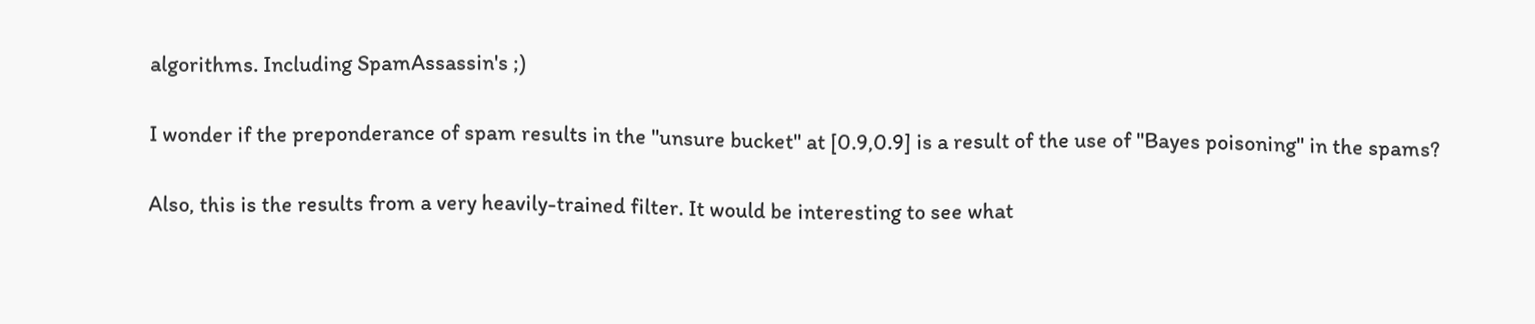algorithms. Including SpamAssassin's ;)

I wonder if the preponderance of spam results in the "unsure bucket" at [0.9,0.9] is a result of the use of "Bayes poisoning" in the spams?

Also, this is the results from a very heavily-trained filter. It would be interesting to see what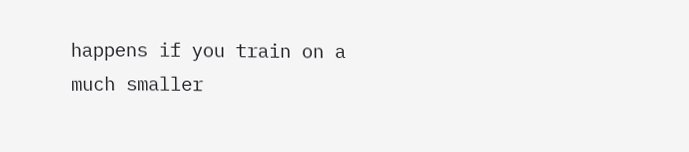happens if you train on a much smaller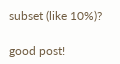subset (like 10%)?

good post!